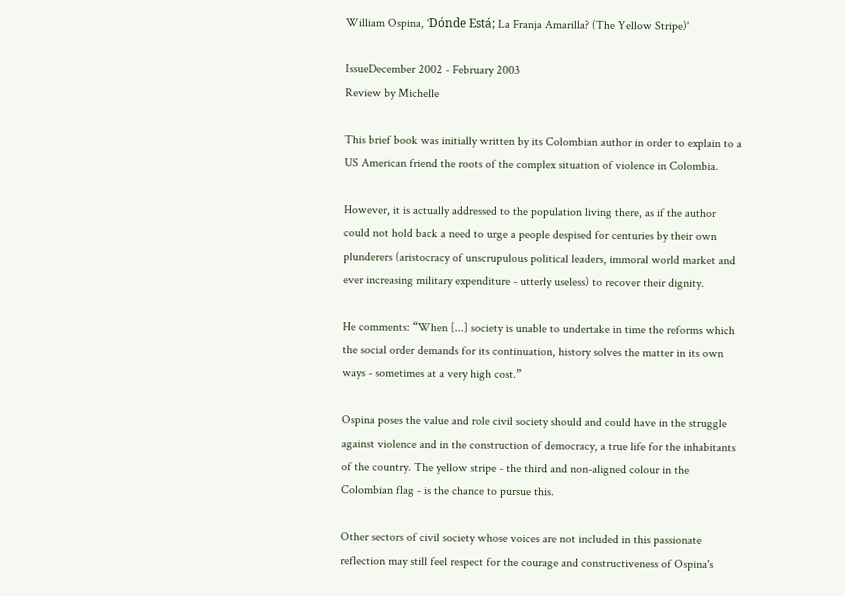William Ospina, 'Dónde Está; La Franja Amarilla? (The Yellow Stripe)'

IssueDecember 2002 - February 2003
Review by Michelle

This brief book was initially written by its Colombian author in order to explain to a US American friend the roots of the complex situation of violence in Colombia.

However, it is actually addressed to the population living there, as if the author could not hold back a need to urge a people despised for centuries by their own plunderers (aristocracy of unscrupulous political leaders, immoral world market and ever increasing military expenditure - utterly useless) to recover their dignity.

He comments: “When [...] society is unable to undertake in time the reforms which the social order demands for its continuation, history solves the matter in its own ways - sometimes at a very high cost.”

Ospina poses the value and role civil society should and could have in the struggle against violence and in the construction of democracy, a true life for the inhabitants of the country. The yellow stripe - the third and non-aligned colour in the Colombian flag - is the chance to pursue this.

Other sectors of civil society whose voices are not included in this passionate reflection may still feel respect for the courage and constructiveness of Ospina's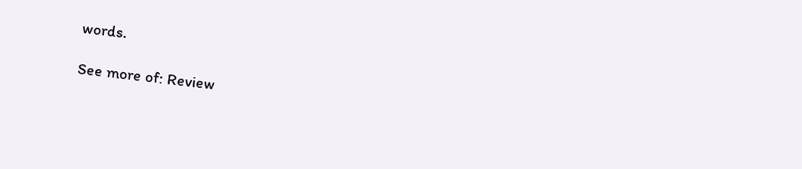words.

See more of: Review